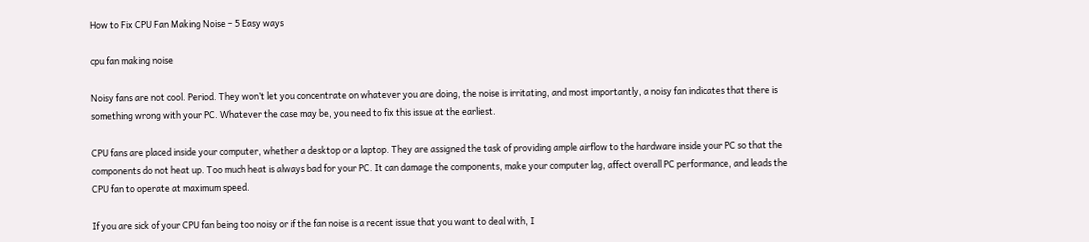How to Fix CPU Fan Making Noise – 5 Easy ways

cpu fan making noise

Noisy fans are not cool. Period. They won’t let you concentrate on whatever you are doing, the noise is irritating, and most importantly, a noisy fan indicates that there is something wrong with your PC. Whatever the case may be, you need to fix this issue at the earliest.

CPU fans are placed inside your computer, whether a desktop or a laptop. They are assigned the task of providing ample airflow to the hardware inside your PC so that the components do not heat up. Too much heat is always bad for your PC. It can damage the components, make your computer lag, affect overall PC performance, and leads the CPU fan to operate at maximum speed.

If you are sick of your CPU fan being too noisy or if the fan noise is a recent issue that you want to deal with, I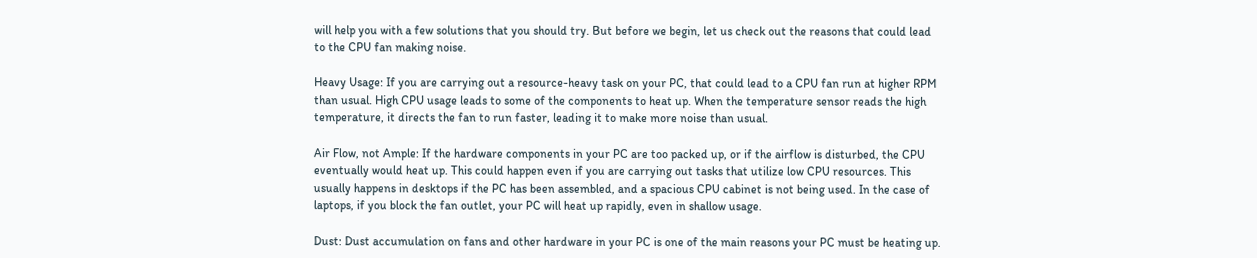will help you with a few solutions that you should try. But before we begin, let us check out the reasons that could lead to the CPU fan making noise.

Heavy Usage: If you are carrying out a resource-heavy task on your PC, that could lead to a CPU fan run at higher RPM than usual. High CPU usage leads to some of the components to heat up. When the temperature sensor reads the high temperature, it directs the fan to run faster, leading it to make more noise than usual.

Air Flow, not Ample: If the hardware components in your PC are too packed up, or if the airflow is disturbed, the CPU eventually would heat up. This could happen even if you are carrying out tasks that utilize low CPU resources. This usually happens in desktops if the PC has been assembled, and a spacious CPU cabinet is not being used. In the case of laptops, if you block the fan outlet, your PC will heat up rapidly, even in shallow usage.

Dust: Dust accumulation on fans and other hardware in your PC is one of the main reasons your PC must be heating up.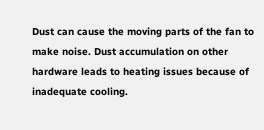Dust can cause the moving parts of the fan to make noise. Dust accumulation on other hardware leads to heating issues because of inadequate cooling.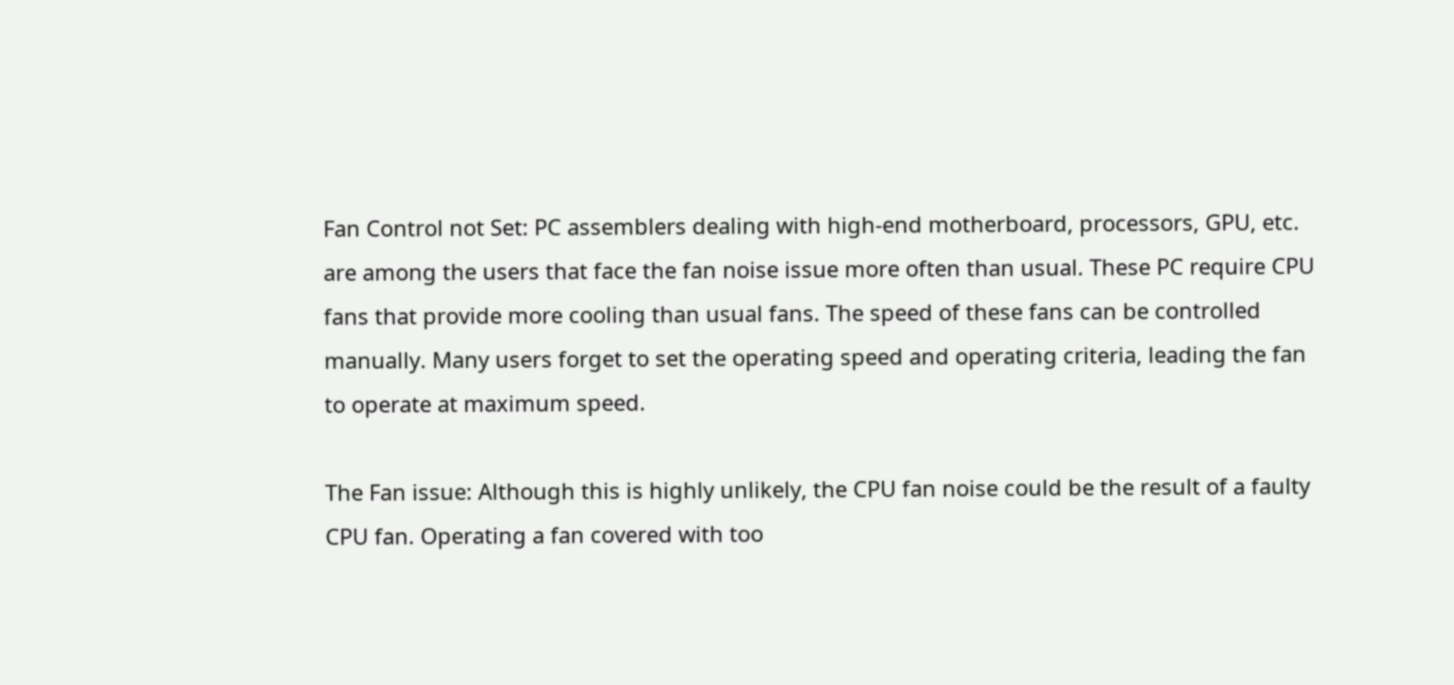Fan Control not Set: PC assemblers dealing with high-end motherboard, processors, GPU, etc. are among the users that face the fan noise issue more often than usual. These PC require CPU fans that provide more cooling than usual fans. The speed of these fans can be controlled manually. Many users forget to set the operating speed and operating criteria, leading the fan to operate at maximum speed.

The Fan issue: Although this is highly unlikely, the CPU fan noise could be the result of a faulty CPU fan. Operating a fan covered with too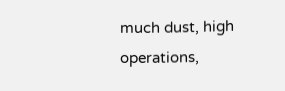much dust, high operations,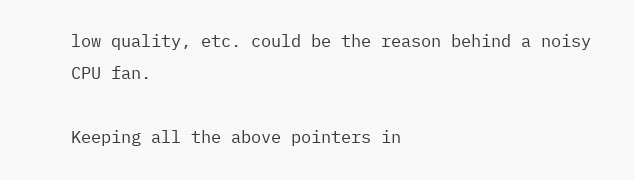low quality, etc. could be the reason behind a noisy CPU fan.

Keeping all the above pointers in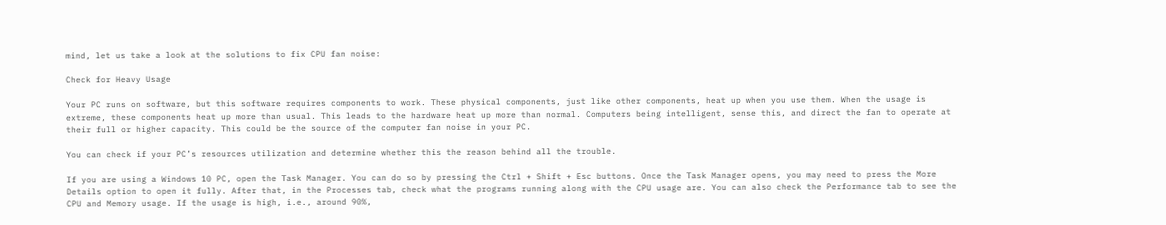mind, let us take a look at the solutions to fix CPU fan noise:

Check for Heavy Usage

Your PC runs on software, but this software requires components to work. These physical components, just like other components, heat up when you use them. When the usage is extreme, these components heat up more than usual. This leads to the hardware heat up more than normal. Computers being intelligent, sense this, and direct the fan to operate at their full or higher capacity. This could be the source of the computer fan noise in your PC.

You can check if your PC’s resources utilization and determine whether this the reason behind all the trouble.

If you are using a Windows 10 PC, open the Task Manager. You can do so by pressing the Ctrl + Shift + Esc buttons. Once the Task Manager opens, you may need to press the More Details option to open it fully. After that, in the Processes tab, check what the programs running along with the CPU usage are. You can also check the Performance tab to see the CPU and Memory usage. If the usage is high, i.e., around 90%,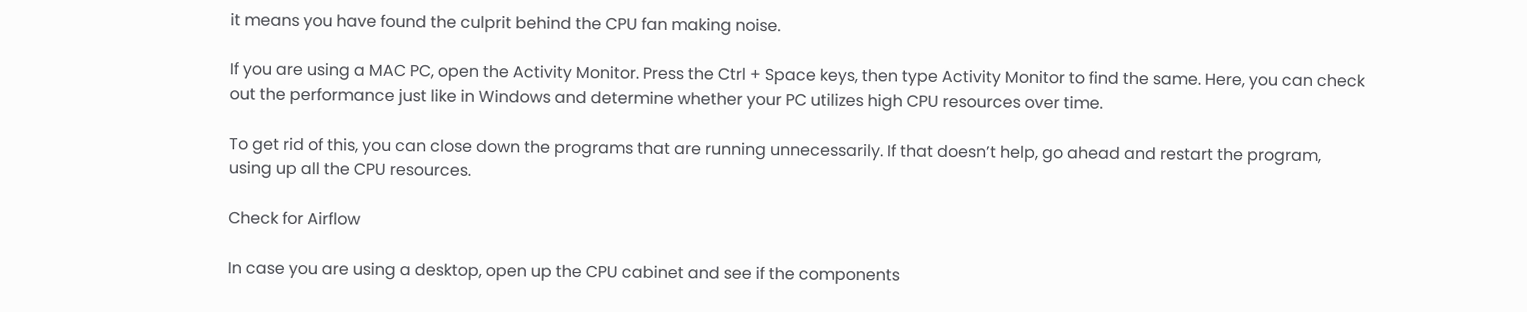it means you have found the culprit behind the CPU fan making noise.

If you are using a MAC PC, open the Activity Monitor. Press the Ctrl + Space keys, then type Activity Monitor to find the same. Here, you can check out the performance just like in Windows and determine whether your PC utilizes high CPU resources over time.

To get rid of this, you can close down the programs that are running unnecessarily. If that doesn’t help, go ahead and restart the program, using up all the CPU resources.

Check for Airflow

In case you are using a desktop, open up the CPU cabinet and see if the components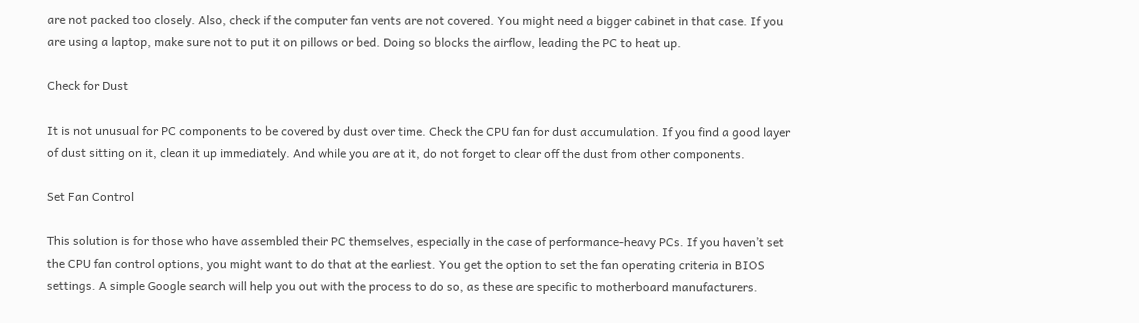are not packed too closely. Also, check if the computer fan vents are not covered. You might need a bigger cabinet in that case. If you are using a laptop, make sure not to put it on pillows or bed. Doing so blocks the airflow, leading the PC to heat up.

Check for Dust

It is not unusual for PC components to be covered by dust over time. Check the CPU fan for dust accumulation. If you find a good layer of dust sitting on it, clean it up immediately. And while you are at it, do not forget to clear off the dust from other components.

Set Fan Control

This solution is for those who have assembled their PC themselves, especially in the case of performance-heavy PCs. If you haven’t set the CPU fan control options, you might want to do that at the earliest. You get the option to set the fan operating criteria in BIOS settings. A simple Google search will help you out with the process to do so, as these are specific to motherboard manufacturers.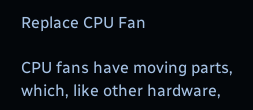Replace CPU Fan

CPU fans have moving parts, which, like other hardware,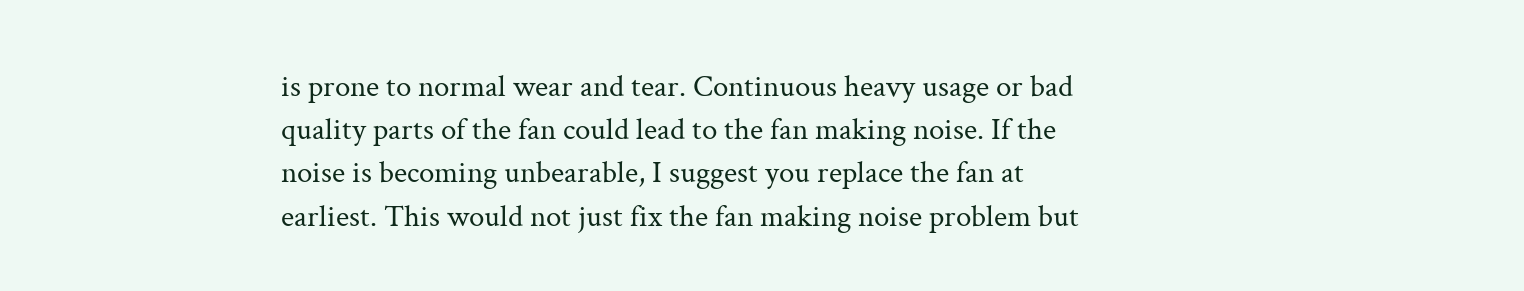is prone to normal wear and tear. Continuous heavy usage or bad quality parts of the fan could lead to the fan making noise. If the noise is becoming unbearable, I suggest you replace the fan at earliest. This would not just fix the fan making noise problem but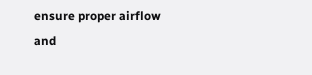ensure proper airflow and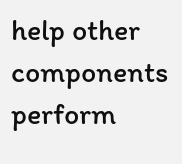help other components perform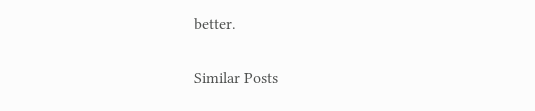better.

Similar Posts